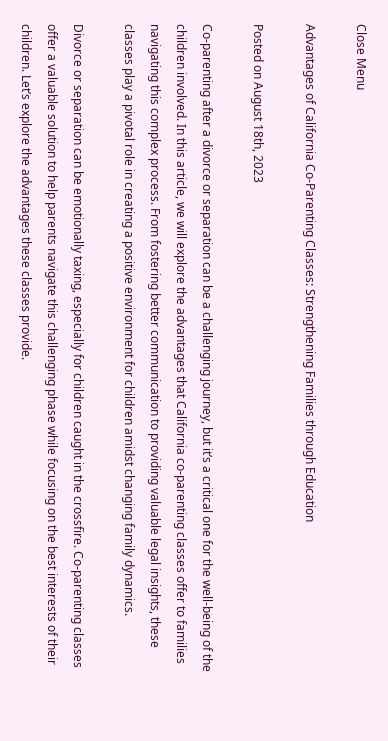Close Menu

Advantages of California Co-Parenting Classes: Strengthening Families through Education

Posted on August 18th, 2023

Co-parenting after a divorce or separation can be a challenging journey, but it’s a critical one for the well-being of the children involved. In this article, we will explore the advantages that California co-parenting classes offer to families navigating this complex process. From fostering better communication to providing valuable legal insights, these classes play a pivotal role in creating a positive environment for children amidst changing family dynamics.

Divorce or separation can be emotionally taxing, especially for children caught in the crossfire. Co-parenting classes offer a valuable solution to help parents navigate this challenging phase while focusing on the best interests of their children. Let’s explore the advantages these classes provide.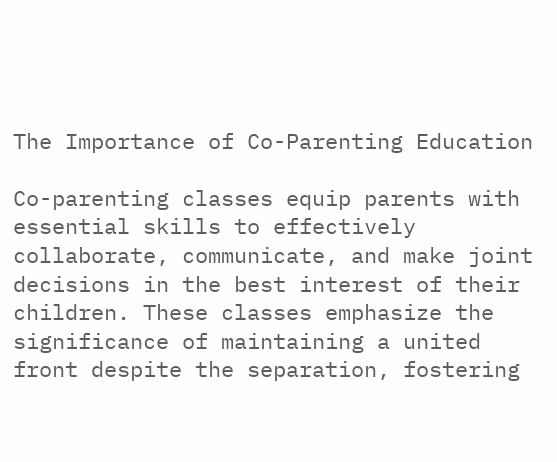The Importance of Co-Parenting Education

Co-parenting classes equip parents with essential skills to effectively collaborate, communicate, and make joint decisions in the best interest of their children. These classes emphasize the significance of maintaining a united front despite the separation, fostering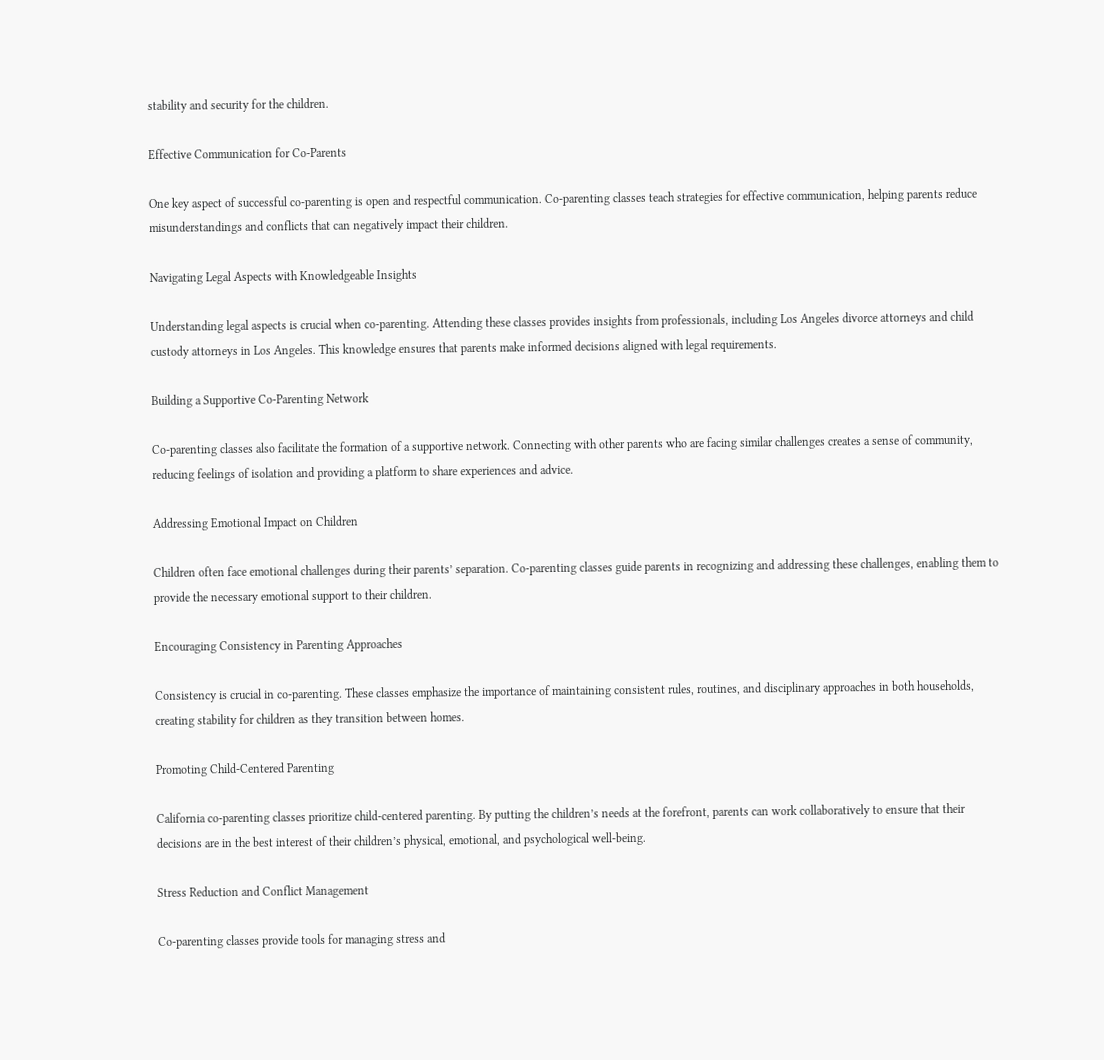stability and security for the children.

Effective Communication for Co-Parents

One key aspect of successful co-parenting is open and respectful communication. Co-parenting classes teach strategies for effective communication, helping parents reduce misunderstandings and conflicts that can negatively impact their children.

Navigating Legal Aspects with Knowledgeable Insights

Understanding legal aspects is crucial when co-parenting. Attending these classes provides insights from professionals, including Los Angeles divorce attorneys and child custody attorneys in Los Angeles. This knowledge ensures that parents make informed decisions aligned with legal requirements.

Building a Supportive Co-Parenting Network

Co-parenting classes also facilitate the formation of a supportive network. Connecting with other parents who are facing similar challenges creates a sense of community, reducing feelings of isolation and providing a platform to share experiences and advice.

Addressing Emotional Impact on Children

Children often face emotional challenges during their parents’ separation. Co-parenting classes guide parents in recognizing and addressing these challenges, enabling them to provide the necessary emotional support to their children.

Encouraging Consistency in Parenting Approaches

Consistency is crucial in co-parenting. These classes emphasize the importance of maintaining consistent rules, routines, and disciplinary approaches in both households, creating stability for children as they transition between homes.

Promoting Child-Centered Parenting

California co-parenting classes prioritize child-centered parenting. By putting the children’s needs at the forefront, parents can work collaboratively to ensure that their decisions are in the best interest of their children’s physical, emotional, and psychological well-being.

Stress Reduction and Conflict Management

Co-parenting classes provide tools for managing stress and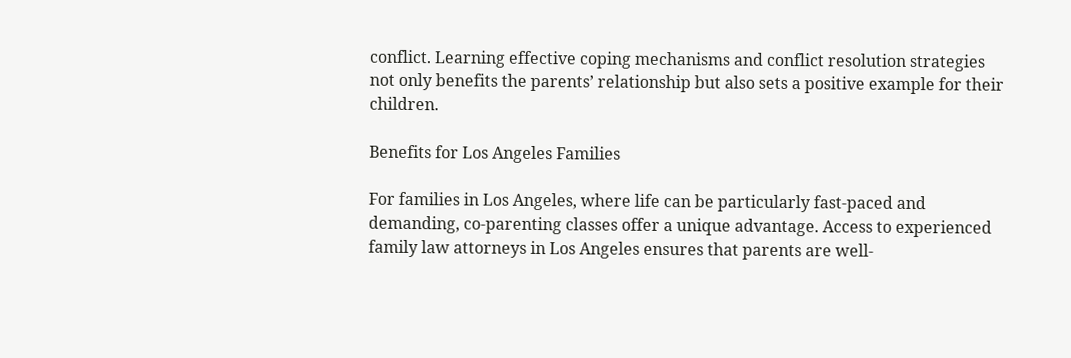conflict. Learning effective coping mechanisms and conflict resolution strategies not only benefits the parents’ relationship but also sets a positive example for their children.

Benefits for Los Angeles Families

For families in Los Angeles, where life can be particularly fast-paced and demanding, co-parenting classes offer a unique advantage. Access to experienced family law attorneys in Los Angeles ensures that parents are well-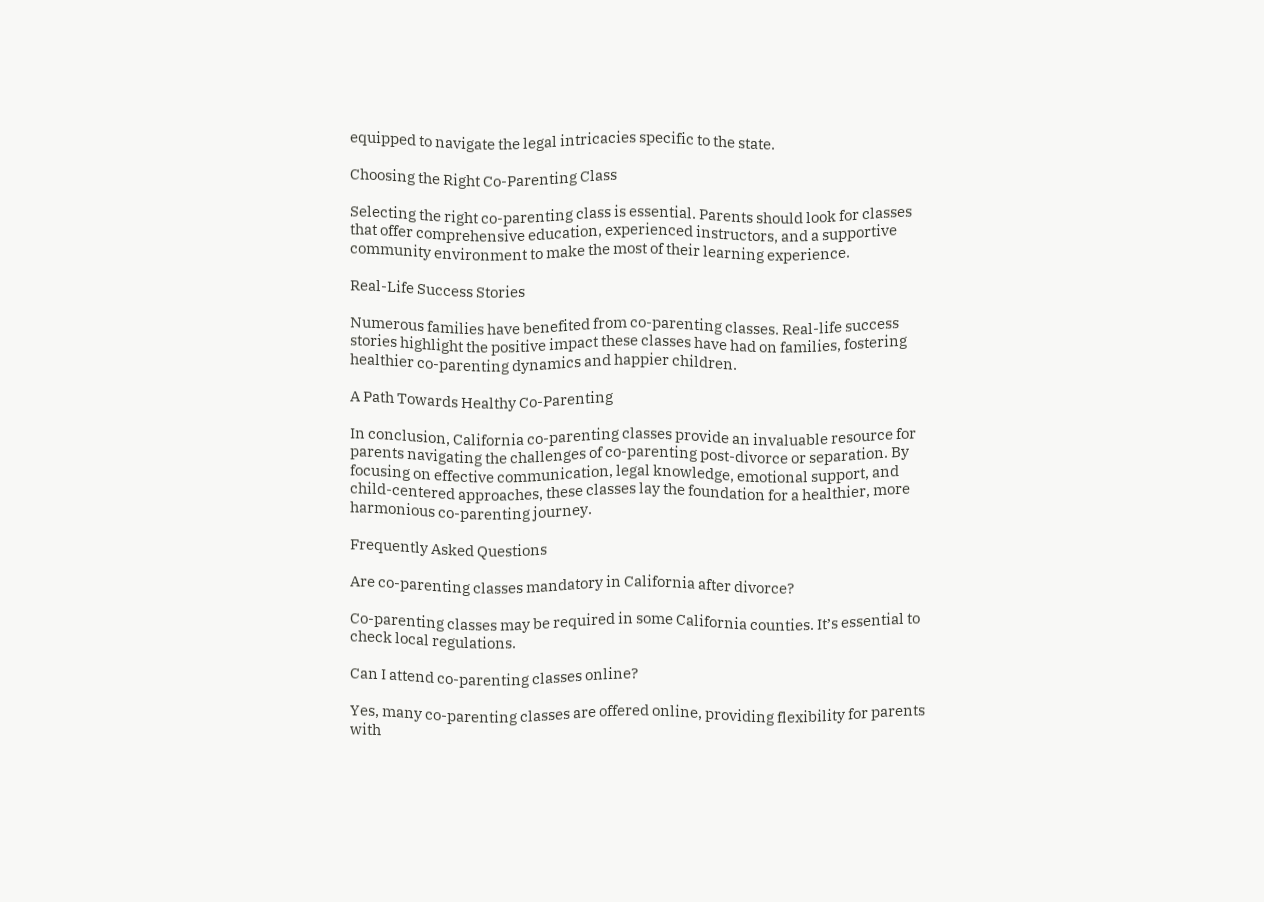equipped to navigate the legal intricacies specific to the state.

Choosing the Right Co-Parenting Class

Selecting the right co-parenting class is essential. Parents should look for classes that offer comprehensive education, experienced instructors, and a supportive community environment to make the most of their learning experience.

Real-Life Success Stories

Numerous families have benefited from co-parenting classes. Real-life success stories highlight the positive impact these classes have had on families, fostering healthier co-parenting dynamics and happier children.

A Path Towards Healthy Co-Parenting

In conclusion, California co-parenting classes provide an invaluable resource for parents navigating the challenges of co-parenting post-divorce or separation. By focusing on effective communication, legal knowledge, emotional support, and child-centered approaches, these classes lay the foundation for a healthier, more harmonious co-parenting journey.

Frequently Asked Questions

Are co-parenting classes mandatory in California after divorce?

Co-parenting classes may be required in some California counties. It’s essential to check local regulations.

Can I attend co-parenting classes online?

Yes, many co-parenting classes are offered online, providing flexibility for parents with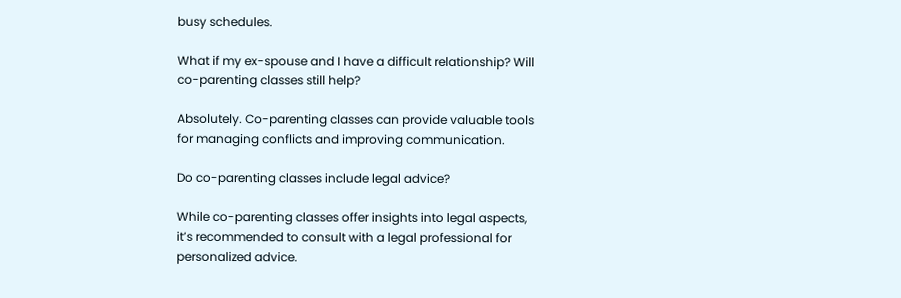busy schedules.

What if my ex-spouse and I have a difficult relationship? Will co-parenting classes still help?

Absolutely. Co-parenting classes can provide valuable tools for managing conflicts and improving communication.

Do co-parenting classes include legal advice?

While co-parenting classes offer insights into legal aspects, it’s recommended to consult with a legal professional for personalized advice.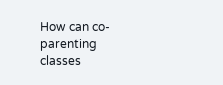How can co-parenting classes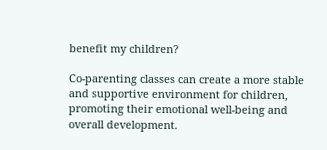benefit my children?

Co-parenting classes can create a more stable and supportive environment for children, promoting their emotional well-being and overall development.